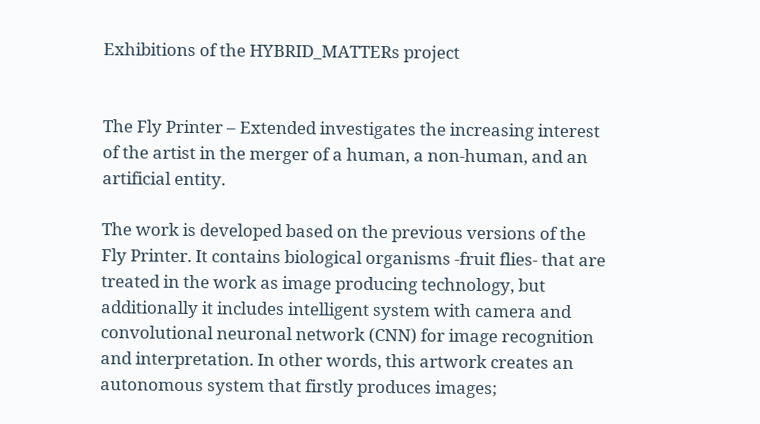Exhibitions of the HYBRID_MATTERs project


The Fly Printer – Extended investigates the increasing interest of the artist in the merger of a human, a non-human, and an artificial entity.

The work is developed based on the previous versions of the Fly Printer. It contains biological organisms -fruit flies- that are treated in the work as image producing technology, but additionally it includes intelligent system with camera and convolutional neuronal network (CNN) for image recognition and interpretation. In other words, this artwork creates an autonomous system that firstly produces images;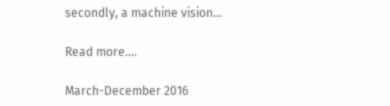secondly, a machine vision...

Read more....

March-December 2016